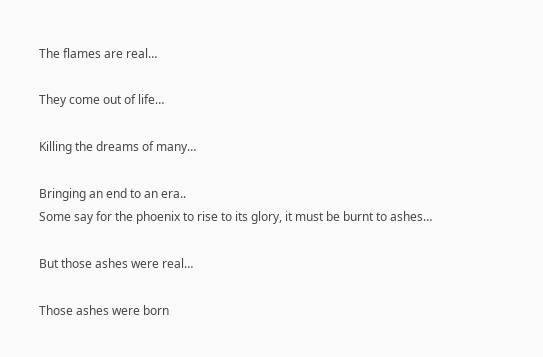The flames are real…

They come out of life…

Killing the dreams of many…

Bringing an end to an era..
Some say for the phoenix to rise to its glory, it must be burnt to ashes…

But those ashes were real…

Those ashes were born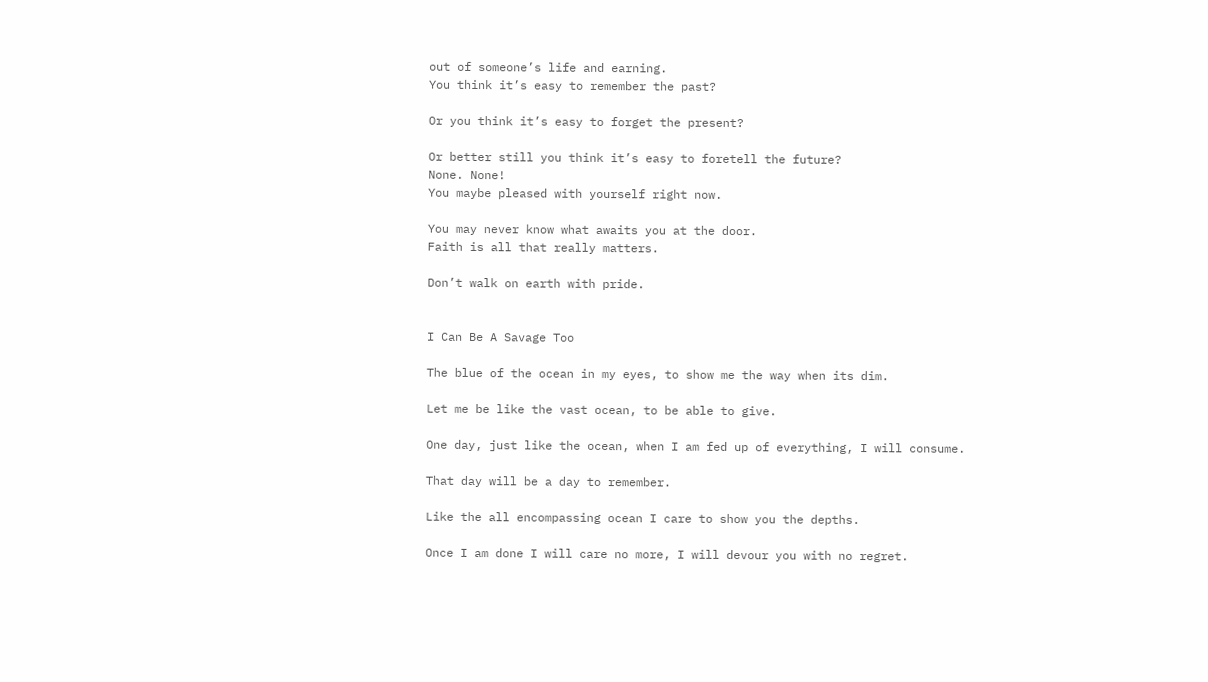out of someone’s life and earning.
You think it’s easy to remember the past?

Or you think it’s easy to forget the present?

Or better still you think it’s easy to foretell the future?
None. None!
You maybe pleased with yourself right now.

You may never know what awaits you at the door.
Faith is all that really matters.

Don’t walk on earth with pride.


I Can Be A Savage Too

The blue of the ocean in my eyes, to show me the way when its dim.

Let me be like the vast ocean, to be able to give.

One day, just like the ocean, when I am fed up of everything, I will consume.

That day will be a day to remember.

Like the all encompassing ocean I care to show you the depths.

Once I am done I will care no more, I will devour you with no regret.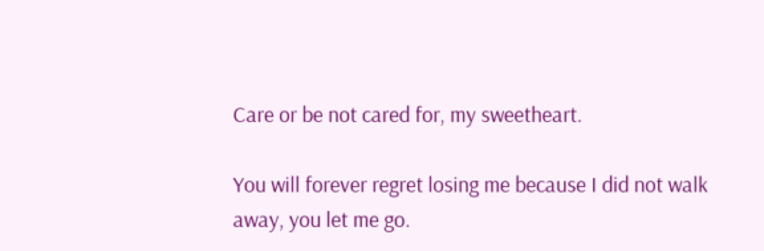Care or be not cared for, my sweetheart.

You will forever regret losing me because I did not walk away, you let me go.